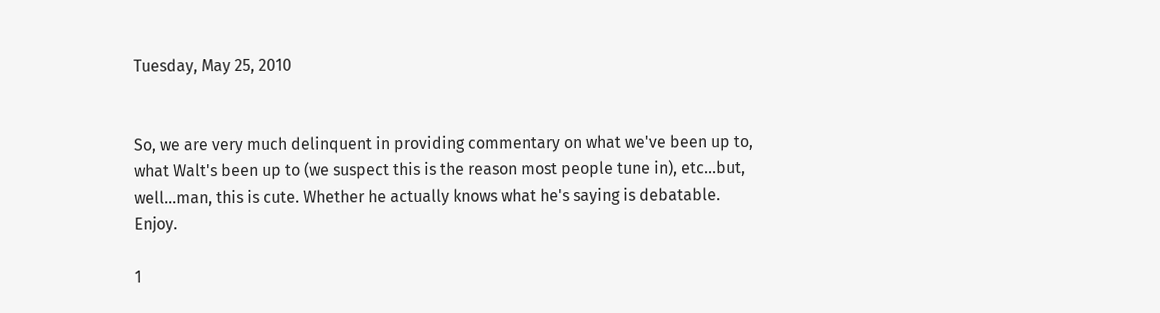Tuesday, May 25, 2010


So, we are very much delinquent in providing commentary on what we've been up to, what Walt's been up to (we suspect this is the reason most people tune in), etc...but, well...man, this is cute. Whether he actually knows what he's saying is debatable. Enjoy.

1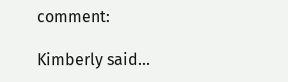comment:

Kimberly said...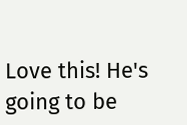Love this! He's going to be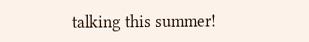talking this summer!